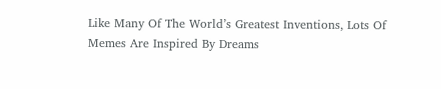Like Many Of The World’s Greatest Inventions, Lots Of Memes Are Inspired By Dreams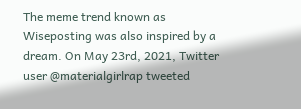The meme trend known as Wiseposting was also inspired by a dream. On May 23rd, 2021, Twitter user @materialgirlrap tweeted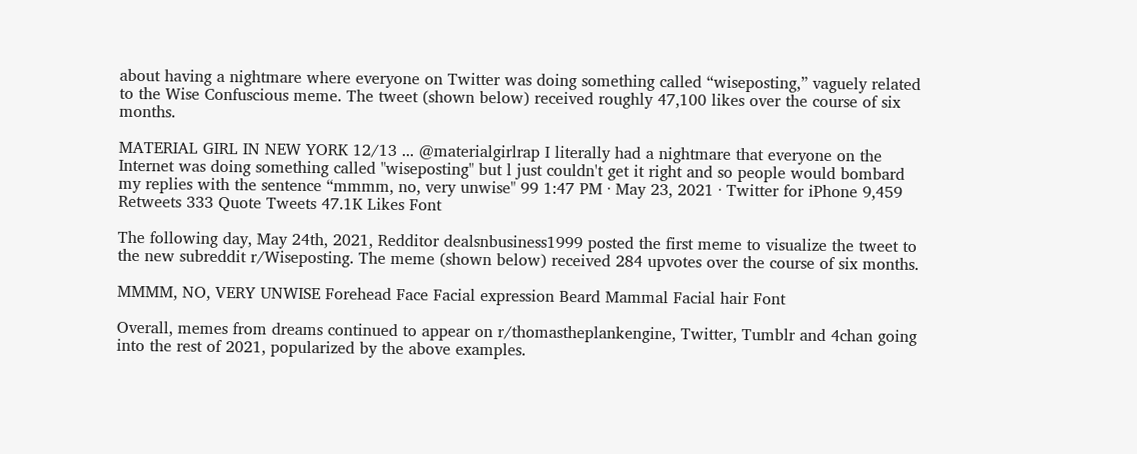about having a nightmare where everyone on Twitter was doing something called “wiseposting,” vaguely related to the Wise Confuscious meme. The tweet (shown below) received roughly 47,100 likes over the course of six months.

MATERIAL GIRL IN NEW YORK 12/13 ... @materialgirlrap I literally had a nightmare that everyone on the Internet was doing something called "wiseposting" but l just couldn't get it right and so people would bombard my replies with the sentence “mmmm, no, very unwise" 99 1:47 PM · May 23, 2021 · Twitter for iPhone 9,459 Retweets 333 Quote Tweets 47.1K Likes Font

The following day, May 24th, 2021, Redditor dealsnbusiness1999 posted the first meme to visualize the tweet to the new subreddit r/Wiseposting. The meme (shown below) received 284 upvotes over the course of six months.

MMMM, NO, VERY UNWISE Forehead Face Facial expression Beard Mammal Facial hair Font

Overall, memes from dreams continued to appear on r/thomastheplankengine, Twitter, Tumblr and 4chan going into the rest of 2021, popularized by the above examples.